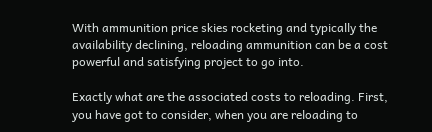With ammunition price skies rocketing and typically the availability declining, reloading ammunition can be a cost powerful and satisfying project to go into.

Exactly what are the associated costs to reloading. First, you have got to consider, when you are reloading to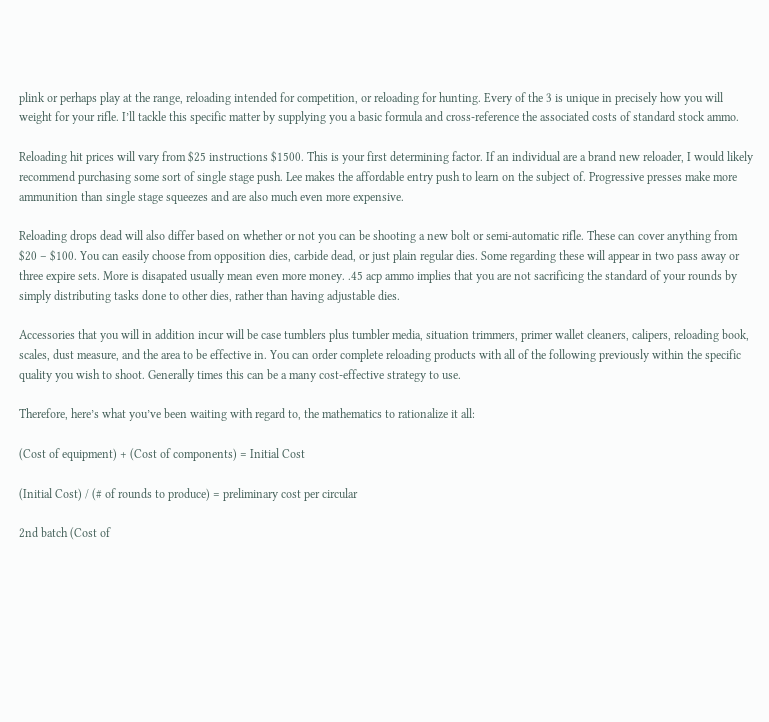plink or perhaps play at the range, reloading intended for competition, or reloading for hunting. Every of the 3 is unique in precisely how you will weight for your rifle. I’ll tackle this specific matter by supplying you a basic formula and cross-reference the associated costs of standard stock ammo.

Reloading hit prices will vary from $25 instructions $1500. This is your first determining factor. If an individual are a brand new reloader, I would likely recommend purchasing some sort of single stage push. Lee makes the affordable entry push to learn on the subject of. Progressive presses make more ammunition than single stage squeezes and are also much even more expensive.

Reloading drops dead will also differ based on whether or not you can be shooting a new bolt or semi-automatic rifle. These can cover anything from $20 – $100. You can easily choose from opposition dies, carbide dead, or just plain regular dies. Some regarding these will appear in two pass away or three expire sets. More is disapated usually mean even more money. .45 acp ammo implies that you are not sacrificing the standard of your rounds by simply distributing tasks done to other dies, rather than having adjustable dies.

Accessories that you will in addition incur will be case tumblers plus tumbler media, situation trimmers, primer wallet cleaners, calipers, reloading book, scales, dust measure, and the area to be effective in. You can order complete reloading products with all of the following previously within the specific quality you wish to shoot. Generally times this can be a many cost-effective strategy to use.

Therefore, here’s what you’ve been waiting with regard to, the mathematics to rationalize it all:

(Cost of equipment) + (Cost of components) = Initial Cost

(Initial Cost) / (# of rounds to produce) = preliminary cost per circular

2nd batch (Cost of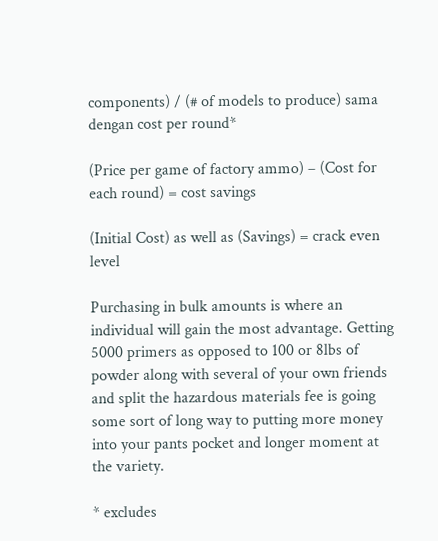components) / (# of models to produce) sama dengan cost per round*

(Price per game of factory ammo) – (Cost for each round) = cost savings

(Initial Cost) as well as (Savings) = crack even level

Purchasing in bulk amounts is where an individual will gain the most advantage. Getting 5000 primers as opposed to 100 or 8lbs of powder along with several of your own friends and split the hazardous materials fee is going some sort of long way to putting more money into your pants pocket and longer moment at the variety.

* excludes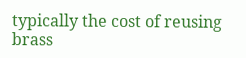typically the cost of reusing brass